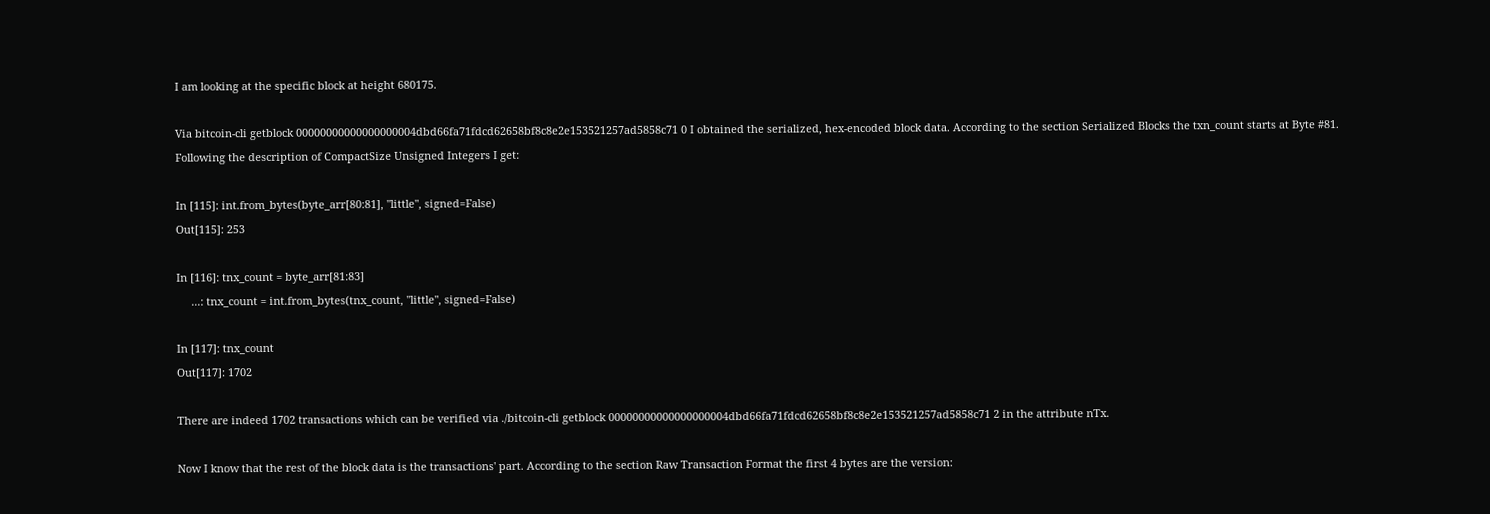I am looking at the specific block at height 680175.

Via bitcoin-cli getblock 00000000000000000004dbd66fa71fdcd62658bf8c8e2e153521257ad5858c71 0 I obtained the serialized, hex-encoded block data. According to the section Serialized Blocks the txn_count starts at Byte #81. Following the description of CompactSize Unsigned Integers I get:

In [115]: int.from_bytes(byte_arr[80:81], "little", signed=False)
Out[115]: 253

In [116]: tnx_count = byte_arr[81:83]
     ...: tnx_count = int.from_bytes(tnx_count, "little", signed=False)

In [117]: tnx_count
Out[117]: 1702

There are indeed 1702 transactions which can be verified via ./bitcoin-cli getblock 00000000000000000004dbd66fa71fdcd62658bf8c8e2e153521257ad5858c71 2 in the attribute nTx.

Now I know that the rest of the block data is the transactions' part. According to the section Raw Transaction Format the first 4 bytes are the version: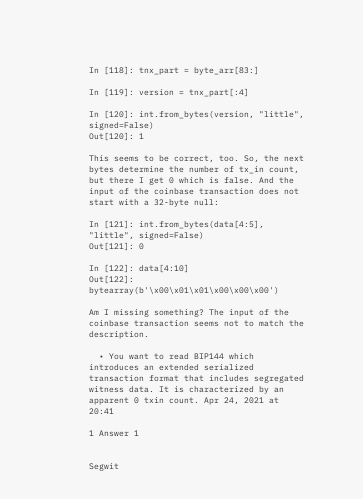In [118]: tnx_part = byte_arr[83:]

In [119]: version = tnx_part[:4]

In [120]: int.from_bytes(version, "little", signed=False)
Out[120]: 1

This seems to be correct, too. So, the next bytes determine the number of tx_in count, but there I get 0 which is false. And the input of the coinbase transaction does not start with a 32-byte null:

In [121]: int.from_bytes(data[4:5], "little", signed=False)
Out[121]: 0

In [122]: data[4:10]
Out[122]: bytearray(b'\x00\x01\x01\x00\x00\x00')

Am I missing something? The input of the coinbase transaction seems not to match the description.

  • You want to read BIP144 which introduces an extended serialized transaction format that includes segregated witness data. It is characterized by an apparent 0 txin count. Apr 24, 2021 at 20:41

1 Answer 1


Segwit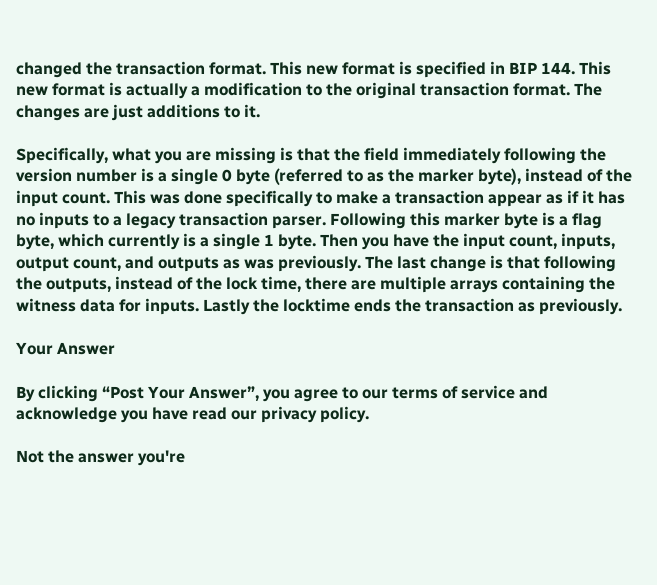changed the transaction format. This new format is specified in BIP 144. This new format is actually a modification to the original transaction format. The changes are just additions to it.

Specifically, what you are missing is that the field immediately following the version number is a single 0 byte (referred to as the marker byte), instead of the input count. This was done specifically to make a transaction appear as if it has no inputs to a legacy transaction parser. Following this marker byte is a flag byte, which currently is a single 1 byte. Then you have the input count, inputs, output count, and outputs as was previously. The last change is that following the outputs, instead of the lock time, there are multiple arrays containing the witness data for inputs. Lastly the locktime ends the transaction as previously.

Your Answer

By clicking “Post Your Answer”, you agree to our terms of service and acknowledge you have read our privacy policy.

Not the answer you're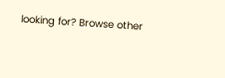looking for? Browse other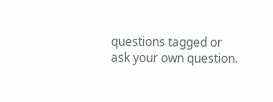questions tagged or ask your own question.